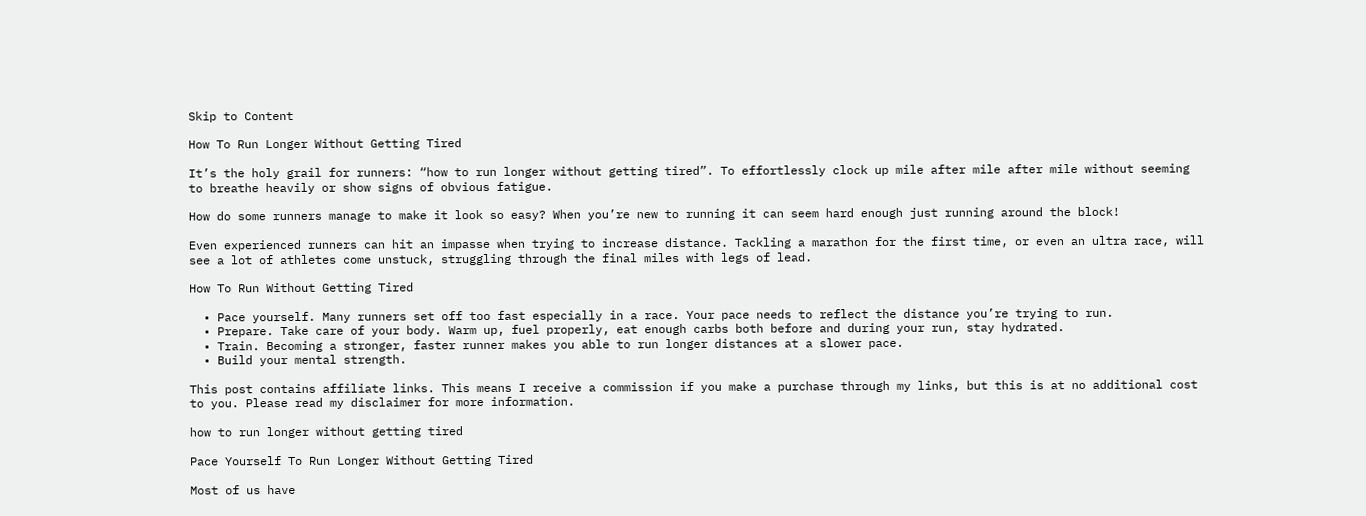Skip to Content

How To Run Longer Without Getting Tired

It’s the holy grail for runners: “how to run longer without getting tired”. To effortlessly clock up mile after mile after mile without seeming to breathe heavily or show signs of obvious fatigue.

How do some runners manage to make it look so easy? When you’re new to running it can seem hard enough just running around the block!

Even experienced runners can hit an impasse when trying to increase distance. Tackling a marathon for the first time, or even an ultra race, will see a lot of athletes come unstuck, struggling through the final miles with legs of lead.

How To Run Without Getting Tired

  • Pace yourself. Many runners set off too fast especially in a race. Your pace needs to reflect the distance you’re trying to run.
  • Prepare. Take care of your body. Warm up, fuel properly, eat enough carbs both before and during your run, stay hydrated.
  • Train. Becoming a stronger, faster runner makes you able to run longer distances at a slower pace.
  • Build your mental strength.

This post contains affiliate links. This means I receive a commission if you make a purchase through my links, but this is at no additional cost to you. Please read my disclaimer for more information.

how to run longer without getting tired

Pace Yourself To Run Longer Without Getting Tired

Most of us have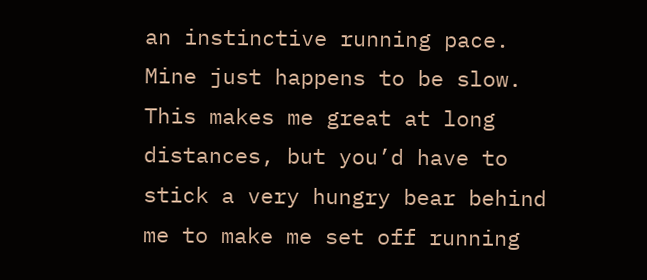an instinctive running pace. Mine just happens to be slow. This makes me great at long distances, but you’d have to stick a very hungry bear behind me to make me set off running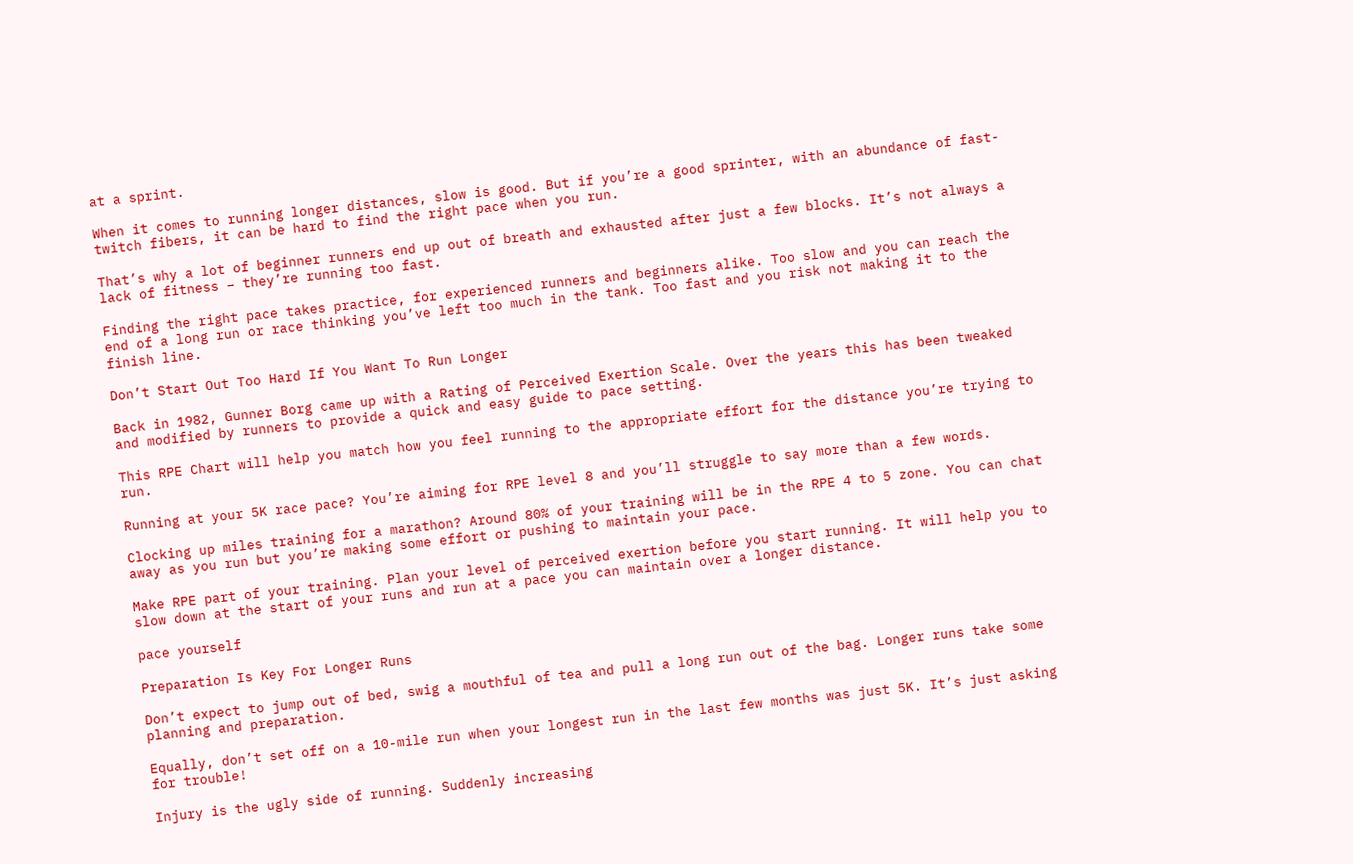at a sprint.

When it comes to running longer distances, slow is good. But if you’re a good sprinter, with an abundance of fast-twitch fibers, it can be hard to find the right pace when you run.

That’s why a lot of beginner runners end up out of breath and exhausted after just a few blocks. It’s not always a lack of fitness – they’re running too fast.

Finding the right pace takes practice, for experienced runners and beginners alike. Too slow and you can reach the end of a long run or race thinking you’ve left too much in the tank. Too fast and you risk not making it to the finish line.

Don’t Start Out Too Hard If You Want To Run Longer

Back in 1982, Gunner Borg came up with a Rating of Perceived Exertion Scale. Over the years this has been tweaked and modified by runners to provide a quick and easy guide to pace setting.

This RPE Chart will help you match how you feel running to the appropriate effort for the distance you’re trying to run.

Running at your 5K race pace? You’re aiming for RPE level 8 and you’ll struggle to say more than a few words.

Clocking up miles training for a marathon? Around 80% of your training will be in the RPE 4 to 5 zone. You can chat away as you run but you’re making some effort or pushing to maintain your pace.

Make RPE part of your training. Plan your level of perceived exertion before you start running. It will help you to slow down at the start of your runs and run at a pace you can maintain over a longer distance.

pace yourself

Preparation Is Key For Longer Runs

Don’t expect to jump out of bed, swig a mouthful of tea and pull a long run out of the bag. Longer runs take some planning and preparation.

Equally, don’t set off on a 10-mile run when your longest run in the last few months was just 5K. It’s just asking for trouble!

Injury is the ugly side of running. Suddenly increasing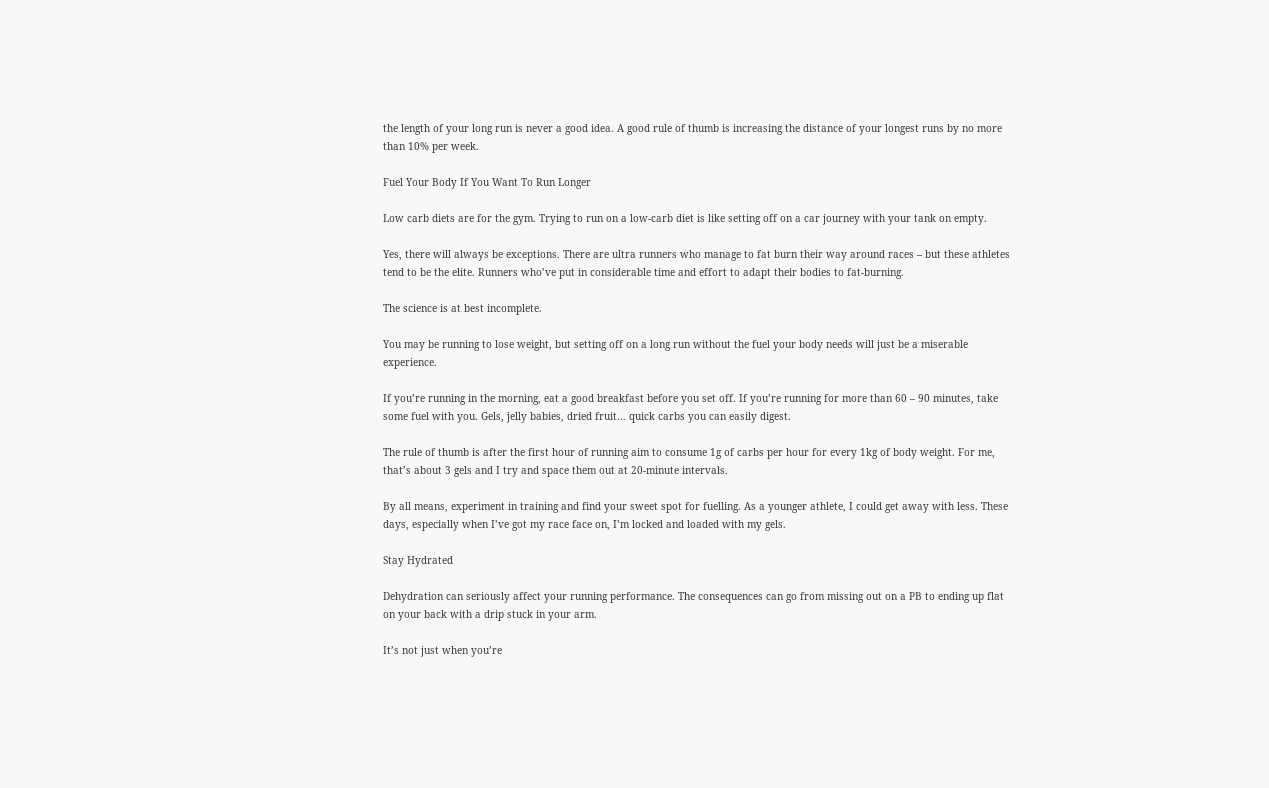the length of your long run is never a good idea. A good rule of thumb is increasing the distance of your longest runs by no more than 10% per week.

Fuel Your Body If You Want To Run Longer

Low carb diets are for the gym. Trying to run on a low-carb diet is like setting off on a car journey with your tank on empty.

Yes, there will always be exceptions. There are ultra runners who manage to fat burn their way around races – but these athletes tend to be the elite. Runners who’ve put in considerable time and effort to adapt their bodies to fat-burning.

The science is at best incomplete.

You may be running to lose weight, but setting off on a long run without the fuel your body needs will just be a miserable experience.

If you’re running in the morning, eat a good breakfast before you set off. If you’re running for more than 60 – 90 minutes, take some fuel with you. Gels, jelly babies, dried fruit… quick carbs you can easily digest.

The rule of thumb is after the first hour of running aim to consume 1g of carbs per hour for every 1kg of body weight. For me, that’s about 3 gels and I try and space them out at 20-minute intervals.

By all means, experiment in training and find your sweet spot for fuelling. As a younger athlete, I could get away with less. These days, especially when I’ve got my race face on, I’m locked and loaded with my gels.

Stay Hydrated

Dehydration can seriously affect your running performance. The consequences can go from missing out on a PB to ending up flat on your back with a drip stuck in your arm.

It’s not just when you’re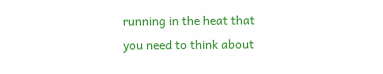running in the heat that you need to think about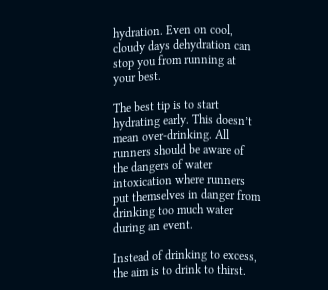hydration. Even on cool, cloudy days dehydration can stop you from running at your best.

The best tip is to start hydrating early. This doesn’t mean over-drinking. All runners should be aware of the dangers of water intoxication where runners put themselves in danger from drinking too much water during an event.

Instead of drinking to excess, the aim is to drink to thirst.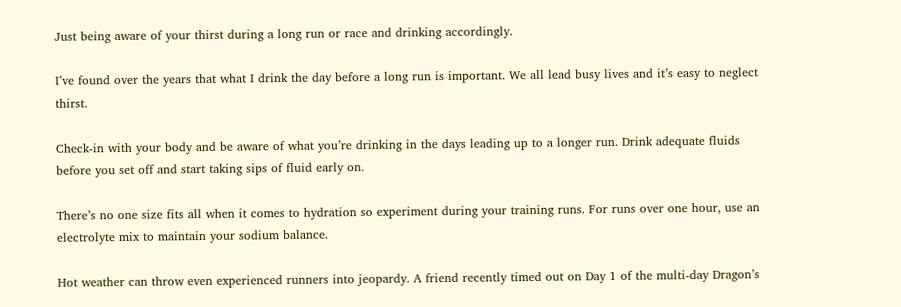Just being aware of your thirst during a long run or race and drinking accordingly.

I’ve found over the years that what I drink the day before a long run is important. We all lead busy lives and it’s easy to neglect thirst.

Check-in with your body and be aware of what you’re drinking in the days leading up to a longer run. Drink adequate fluids before you set off and start taking sips of fluid early on.

There’s no one size fits all when it comes to hydration so experiment during your training runs. For runs over one hour, use an electrolyte mix to maintain your sodium balance.

Hot weather can throw even experienced runners into jeopardy. A friend recently timed out on Day 1 of the multi-day Dragon’s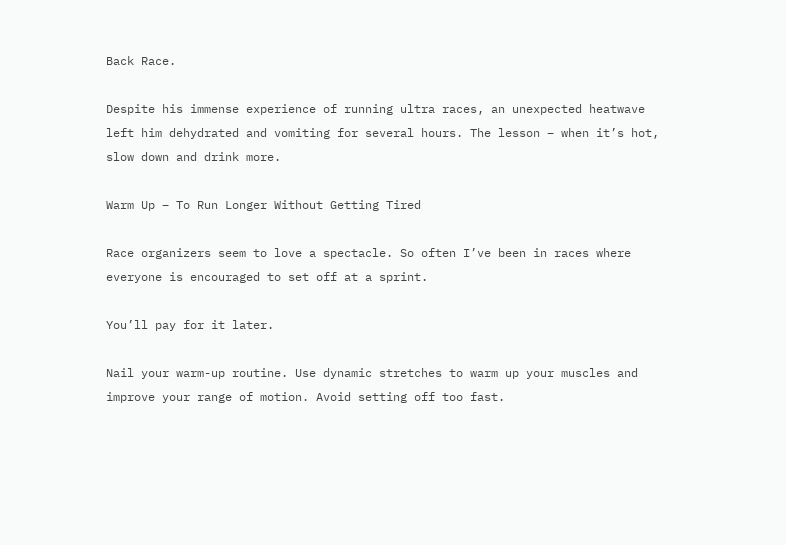Back Race.

Despite his immense experience of running ultra races, an unexpected heatwave left him dehydrated and vomiting for several hours. The lesson – when it’s hot, slow down and drink more.

Warm Up – To Run Longer Without Getting Tired

Race organizers seem to love a spectacle. So often I’ve been in races where everyone is encouraged to set off at a sprint.

You’ll pay for it later.

Nail your warm-up routine. Use dynamic stretches to warm up your muscles and improve your range of motion. Avoid setting off too fast.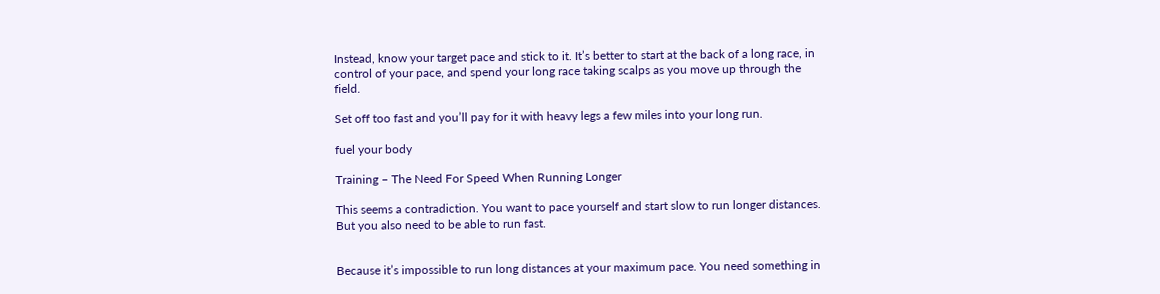Instead, know your target pace and stick to it. It’s better to start at the back of a long race, in control of your pace, and spend your long race taking scalps as you move up through the field.

Set off too fast and you’ll pay for it with heavy legs a few miles into your long run.

fuel your body

Training – The Need For Speed When Running Longer

This seems a contradiction. You want to pace yourself and start slow to run longer distances. But you also need to be able to run fast.


Because it’s impossible to run long distances at your maximum pace. You need something in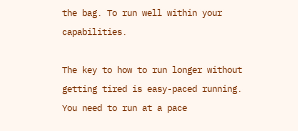the bag. To run well within your capabilities.

The key to how to run longer without getting tired is easy-paced running. You need to run at a pace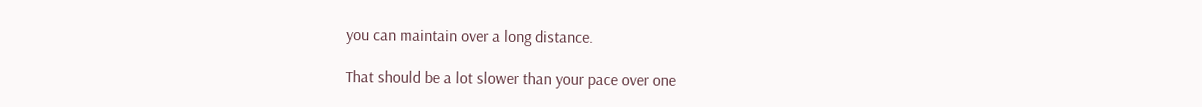you can maintain over a long distance.

That should be a lot slower than your pace over one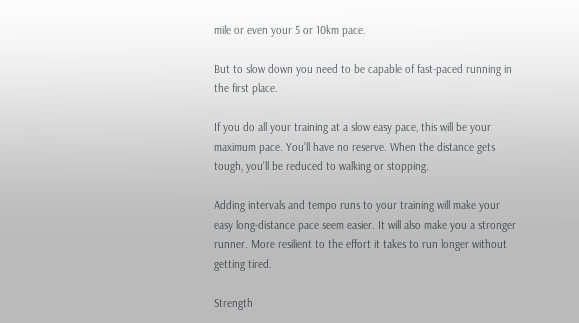mile or even your 5 or 10km pace.

But to slow down you need to be capable of fast-paced running in the first place.

If you do all your training at a slow easy pace, this will be your maximum pace. You’ll have no reserve. When the distance gets tough, you’ll be reduced to walking or stopping.

Adding intervals and tempo runs to your training will make your easy long-distance pace seem easier. It will also make you a stronger runner. More resilient to the effort it takes to run longer without getting tired.

Strength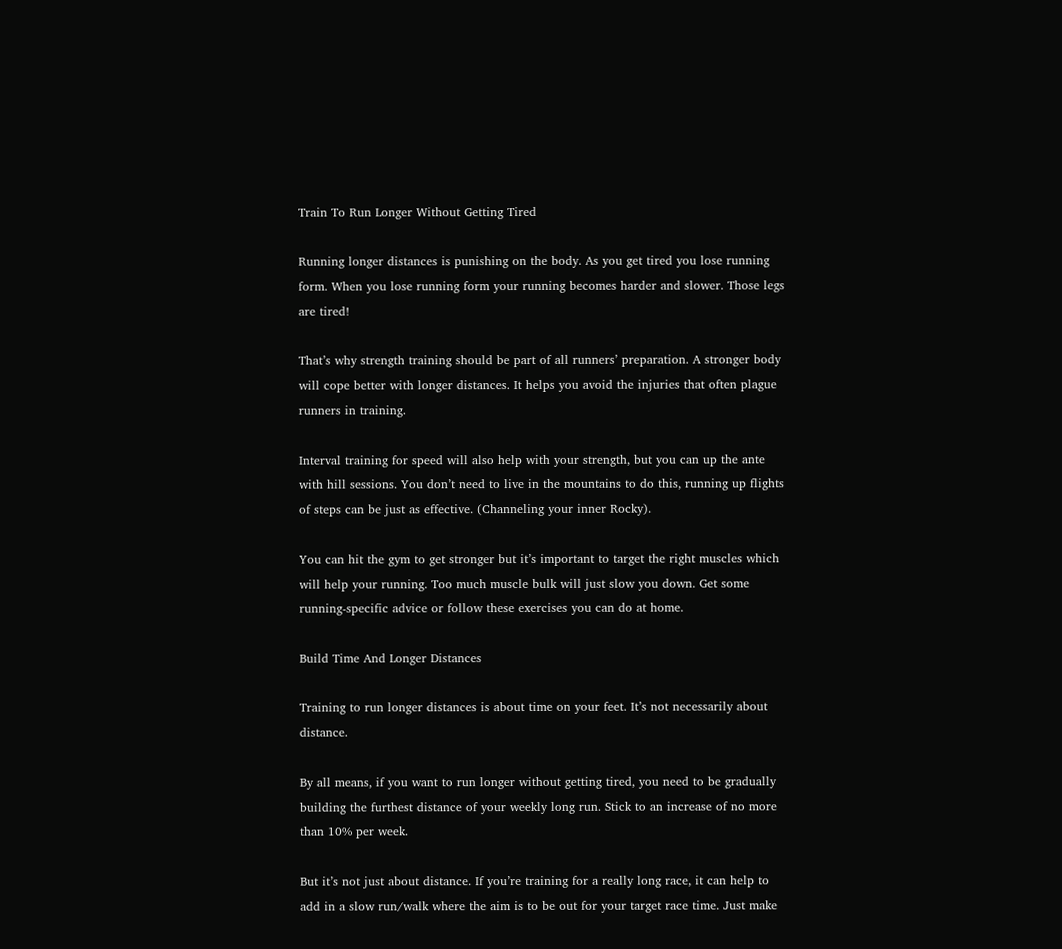Train To Run Longer Without Getting Tired

Running longer distances is punishing on the body. As you get tired you lose running form. When you lose running form your running becomes harder and slower. Those legs are tired!

That’s why strength training should be part of all runners’ preparation. A stronger body will cope better with longer distances. It helps you avoid the injuries that often plague runners in training.

Interval training for speed will also help with your strength, but you can up the ante with hill sessions. You don’t need to live in the mountains to do this, running up flights of steps can be just as effective. (Channeling your inner Rocky).

You can hit the gym to get stronger but it’s important to target the right muscles which will help your running. Too much muscle bulk will just slow you down. Get some running-specific advice or follow these exercises you can do at home.

Build Time And Longer Distances

Training to run longer distances is about time on your feet. It’s not necessarily about distance.

By all means, if you want to run longer without getting tired, you need to be gradually building the furthest distance of your weekly long run. Stick to an increase of no more than 10% per week.

But it’s not just about distance. If you’re training for a really long race, it can help to add in a slow run/walk where the aim is to be out for your target race time. Just make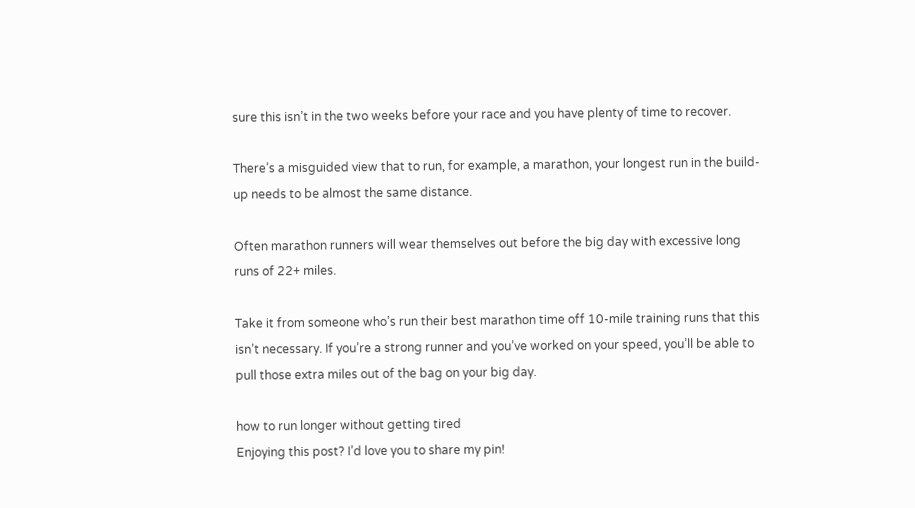sure this isn’t in the two weeks before your race and you have plenty of time to recover.

There’s a misguided view that to run, for example, a marathon, your longest run in the build-up needs to be almost the same distance.

Often marathon runners will wear themselves out before the big day with excessive long runs of 22+ miles.

Take it from someone who’s run their best marathon time off 10-mile training runs that this isn’t necessary. If you’re a strong runner and you’ve worked on your speed, you’ll be able to pull those extra miles out of the bag on your big day.

how to run longer without getting tired
Enjoying this post? I’d love you to share my pin!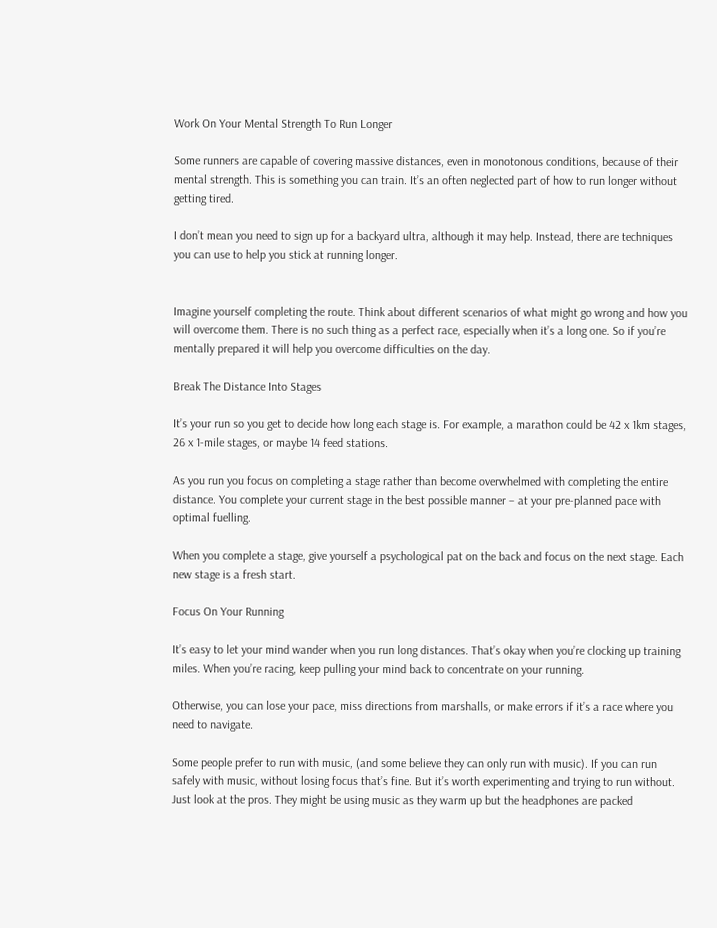Work On Your Mental Strength To Run Longer

Some runners are capable of covering massive distances, even in monotonous conditions, because of their mental strength. This is something you can train. It’s an often neglected part of how to run longer without getting tired.

I don’t mean you need to sign up for a backyard ultra, although it may help. Instead, there are techniques you can use to help you stick at running longer.


Imagine yourself completing the route. Think about different scenarios of what might go wrong and how you will overcome them. There is no such thing as a perfect race, especially when it’s a long one. So if you’re mentally prepared it will help you overcome difficulties on the day.

Break The Distance Into Stages

It’s your run so you get to decide how long each stage is. For example, a marathon could be 42 x 1km stages, 26 x 1-mile stages, or maybe 14 feed stations.

As you run you focus on completing a stage rather than become overwhelmed with completing the entire distance. You complete your current stage in the best possible manner – at your pre-planned pace with optimal fuelling.

When you complete a stage, give yourself a psychological pat on the back and focus on the next stage. Each new stage is a fresh start.

Focus On Your Running

It’s easy to let your mind wander when you run long distances. That’s okay when you’re clocking up training miles. When you’re racing, keep pulling your mind back to concentrate on your running.

Otherwise, you can lose your pace, miss directions from marshalls, or make errors if it’s a race where you need to navigate.

Some people prefer to run with music, (and some believe they can only run with music). If you can run safely with music, without losing focus that’s fine. But it’s worth experimenting and trying to run without. Just look at the pros. They might be using music as they warm up but the headphones are packed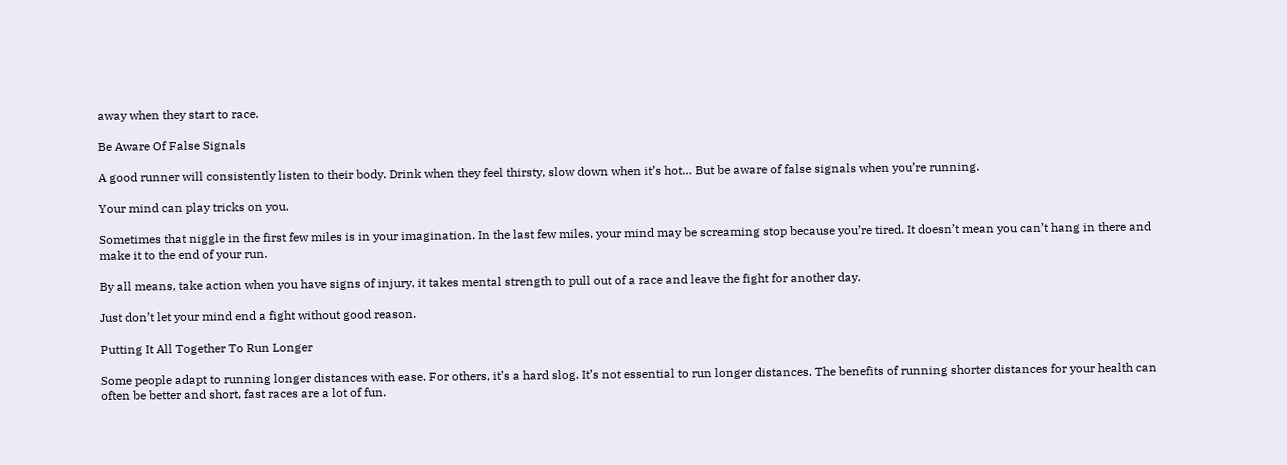away when they start to race.

Be Aware Of False Signals

A good runner will consistently listen to their body. Drink when they feel thirsty, slow down when it’s hot… But be aware of false signals when you’re running.

Your mind can play tricks on you.

Sometimes that niggle in the first few miles is in your imagination. In the last few miles, your mind may be screaming stop because you’re tired. It doesn’t mean you can’t hang in there and make it to the end of your run.

By all means, take action when you have signs of injury, it takes mental strength to pull out of a race and leave the fight for another day.

Just don’t let your mind end a fight without good reason.

Putting It All Together To Run Longer

Some people adapt to running longer distances with ease. For others, it’s a hard slog. It’s not essential to run longer distances. The benefits of running shorter distances for your health can often be better and short, fast races are a lot of fun.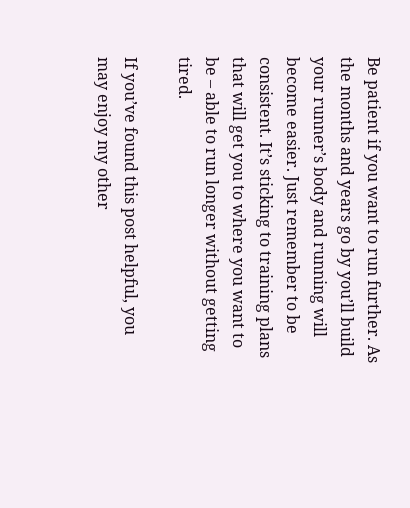Be patient if you want to run further. As the months and years go by you’ll build your runner’s body and running will become easier. Just remember to be consistent. It’s sticking to training plans that will get you to where you want to be – able to run longer without getting tired.

If you’ve found this post helpful, you may enjoy my other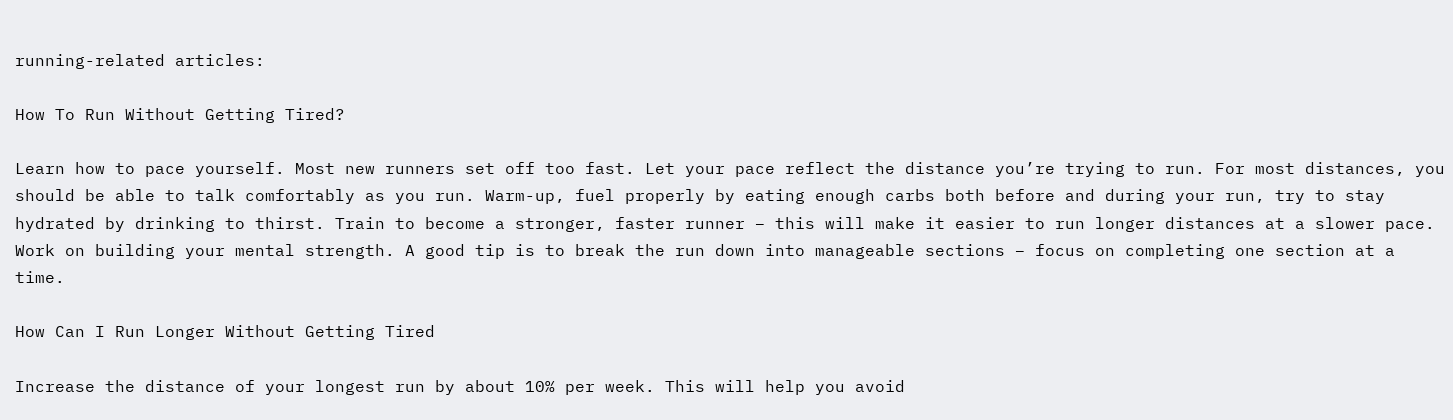running-related articles:

How To Run Without Getting Tired?

Learn how to pace yourself. Most new runners set off too fast. Let your pace reflect the distance you’re trying to run. For most distances, you should be able to talk comfortably as you run. Warm-up, fuel properly by eating enough carbs both before and during your run, try to stay hydrated by drinking to thirst. Train to become a stronger, faster runner – this will make it easier to run longer distances at a slower pace. Work on building your mental strength. A good tip is to break the run down into manageable sections – focus on completing one section at a time.

How Can I Run Longer Without Getting Tired

Increase the distance of your longest run by about 10% per week. This will help you avoid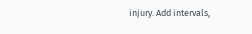injury. Add intervals,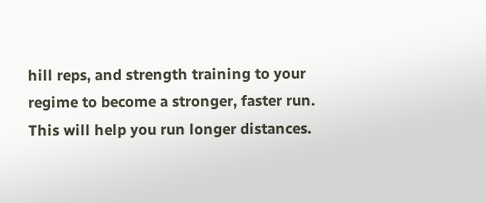hill reps, and strength training to your regime to become a stronger, faster run. This will help you run longer distances.